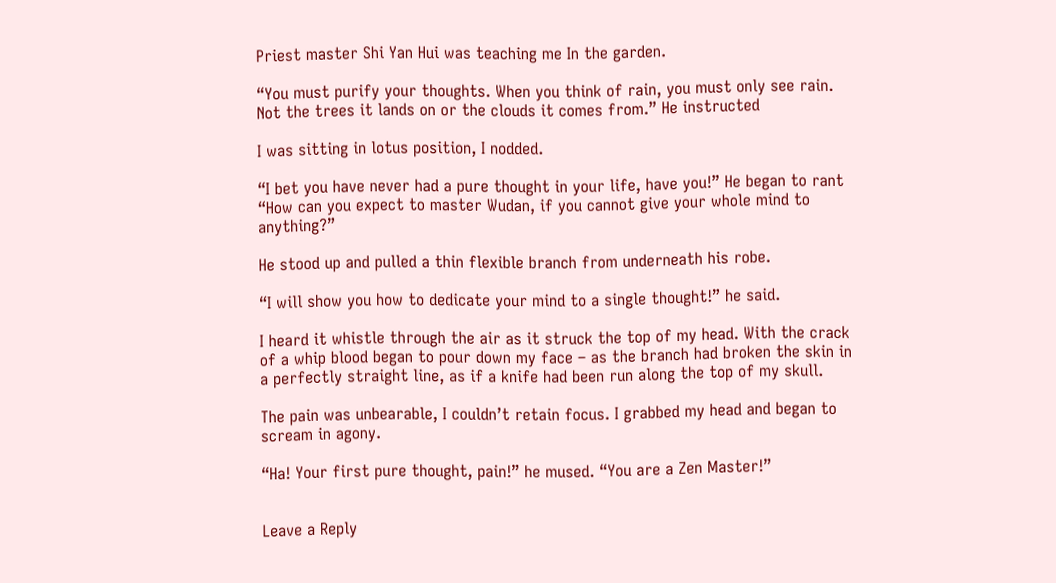Priest master Shi Yan Hui was teaching me In the garden.

“You must purify your thoughts. When you think of rain, you must only see rain. Not the trees it lands on or the clouds it comes from.” He instructed

I was sitting in lotus position, I nodded.

“I bet you have never had a pure thought in your life, have you!” He began to rant “How can you expect to master Wudan, if you cannot give your whole mind to anything?”

He stood up and pulled a thin flexible branch from underneath his robe.

“I will show you how to dedicate your mind to a single thought!” he said.

I heard it whistle through the air as it struck the top of my head. With the crack of a whip blood began to pour down my face – as the branch had broken the skin in a perfectly straight line, as if a knife had been run along the top of my skull.

The pain was unbearable, I couldn’t retain focus. I grabbed my head and began to scream in agony.

“Ha! Your first pure thought, pain!” he mused. “You are a Zen Master!”


Leave a Reply